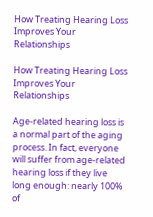How Treating Hearing Loss Improves Your Relationships

How Treating Hearing Loss Improves Your Relationships

Age-related hearing loss is a normal part of the aging process. In fact, everyone will suffer from age-related hearing loss if they live long enough: nearly 100% of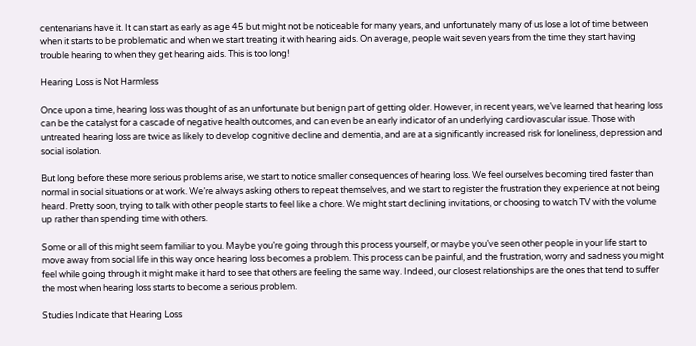centenarians have it. It can start as early as age 45 but might not be noticeable for many years, and unfortunately many of us lose a lot of time between when it starts to be problematic and when we start treating it with hearing aids. On average, people wait seven years from the time they start having trouble hearing to when they get hearing aids. This is too long!

Hearing Loss is Not Harmless

Once upon a time, hearing loss was thought of as an unfortunate but benign part of getting older. However, in recent years, we’ve learned that hearing loss can be the catalyst for a cascade of negative health outcomes, and can even be an early indicator of an underlying cardiovascular issue. Those with untreated hearing loss are twice as likely to develop cognitive decline and dementia, and are at a significantly increased risk for loneliness, depression and social isolation.

But long before these more serious problems arise, we start to notice smaller consequences of hearing loss. We feel ourselves becoming tired faster than normal in social situations or at work. We’re always asking others to repeat themselves, and we start to register the frustration they experience at not being heard. Pretty soon, trying to talk with other people starts to feel like a chore. We might start declining invitations, or choosing to watch TV with the volume up rather than spending time with others.

Some or all of this might seem familiar to you. Maybe you’re going through this process yourself, or maybe you’ve seen other people in your life start to move away from social life in this way once hearing loss becomes a problem. This process can be painful, and the frustration, worry and sadness you might feel while going through it might make it hard to see that others are feeling the same way. Indeed, our closest relationships are the ones that tend to suffer the most when hearing loss starts to become a serious problem.

Studies Indicate that Hearing Loss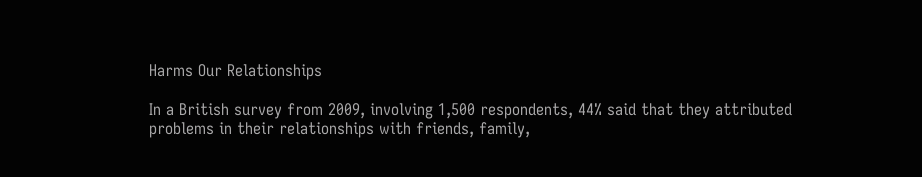Harms Our Relationships

In a British survey from 2009, involving 1,500 respondents, 44% said that they attributed problems in their relationships with friends, family,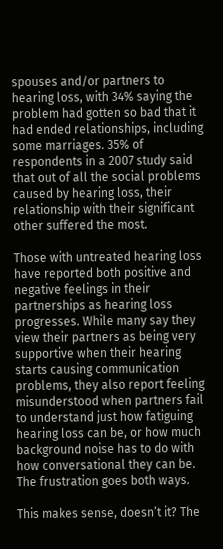spouses and/or partners to hearing loss, with 34% saying the problem had gotten so bad that it had ended relationships, including some marriages. 35% of respondents in a 2007 study said that out of all the social problems caused by hearing loss, their relationship with their significant other suffered the most.

Those with untreated hearing loss have reported both positive and negative feelings in their partnerships as hearing loss progresses. While many say they view their partners as being very supportive when their hearing starts causing communication problems, they also report feeling misunderstood when partners fail to understand just how fatiguing hearing loss can be, or how much background noise has to do with how conversational they can be. The frustration goes both ways.

This makes sense, doesn’t it? The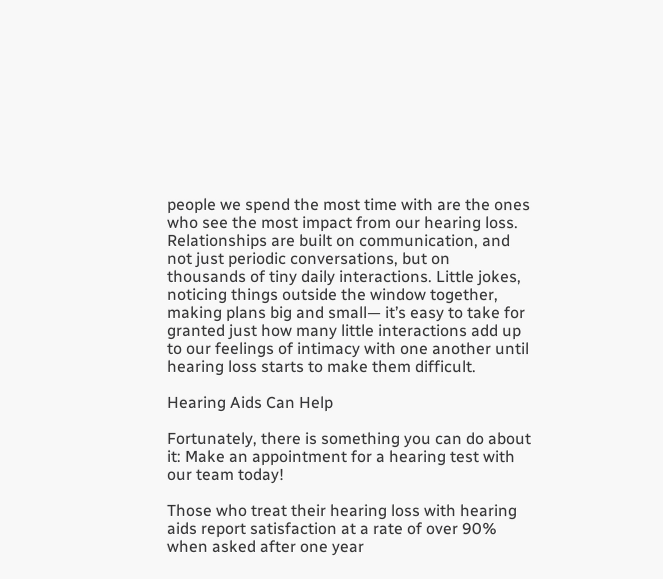people we spend the most time with are the ones who see the most impact from our hearing loss. Relationships are built on communication, and not just periodic conversations, but on thousands of tiny daily interactions. Little jokes, noticing things outside the window together, making plans big and small— it’s easy to take for granted just how many little interactions add up to our feelings of intimacy with one another until hearing loss starts to make them difficult.

Hearing Aids Can Help

Fortunately, there is something you can do about it: Make an appointment for a hearing test with our team today!

Those who treat their hearing loss with hearing aids report satisfaction at a rate of over 90% when asked after one year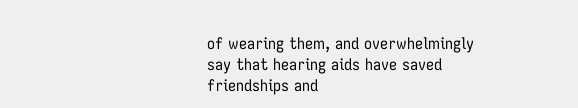of wearing them, and overwhelmingly say that hearing aids have saved friendships and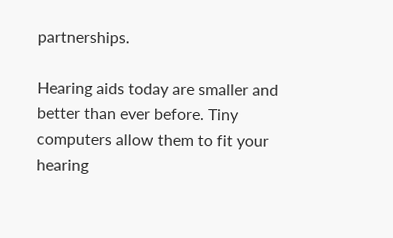partnerships.

Hearing aids today are smaller and better than ever before. Tiny computers allow them to fit your hearing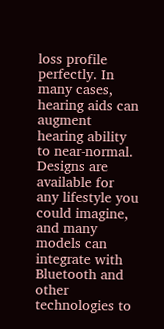loss profile perfectly. In many cases, hearing aids can augment hearing ability to near-normal. Designs are available for any lifestyle you could imagine, and many models can integrate with Bluetooth and other technologies to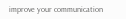improve your communication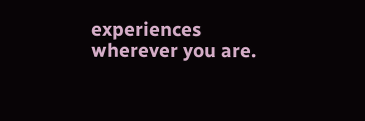experiences wherever you are.